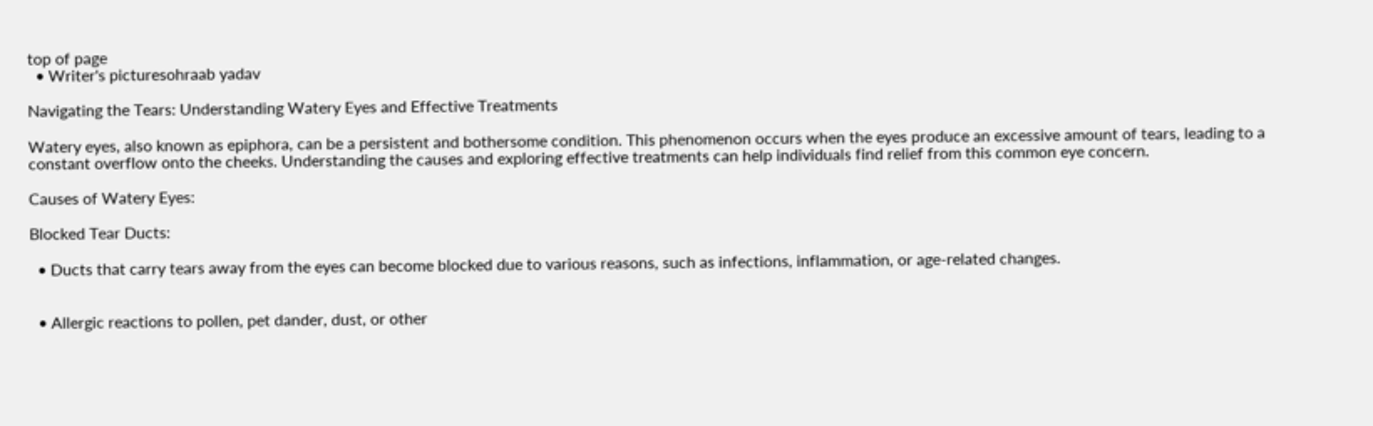top of page
  • Writer's picturesohraab yadav

Navigating the Tears: Understanding Watery Eyes and Effective Treatments

Watery eyes, also known as epiphora, can be a persistent and bothersome condition. This phenomenon occurs when the eyes produce an excessive amount of tears, leading to a constant overflow onto the cheeks. Understanding the causes and exploring effective treatments can help individuals find relief from this common eye concern.

Causes of Watery Eyes:

Blocked Tear Ducts:

  • Ducts that carry tears away from the eyes can become blocked due to various reasons, such as infections, inflammation, or age-related changes.


  • Allergic reactions to pollen, pet dander, dust, or other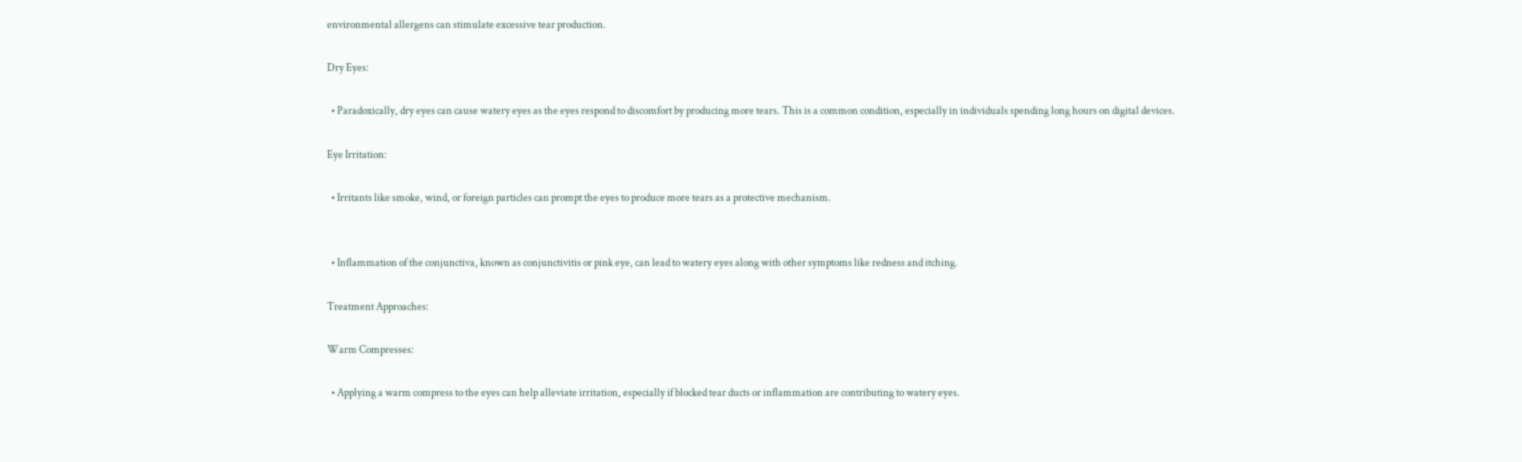environmental allergens can stimulate excessive tear production.

Dry Eyes:

  • Paradoxically, dry eyes can cause watery eyes as the eyes respond to discomfort by producing more tears. This is a common condition, especially in individuals spending long hours on digital devices.

Eye Irritation:

  • Irritants like smoke, wind, or foreign particles can prompt the eyes to produce more tears as a protective mechanism.


  • Inflammation of the conjunctiva, known as conjunctivitis or pink eye, can lead to watery eyes along with other symptoms like redness and itching.

Treatment Approaches:

Warm Compresses:

  • Applying a warm compress to the eyes can help alleviate irritation, especially if blocked tear ducts or inflammation are contributing to watery eyes.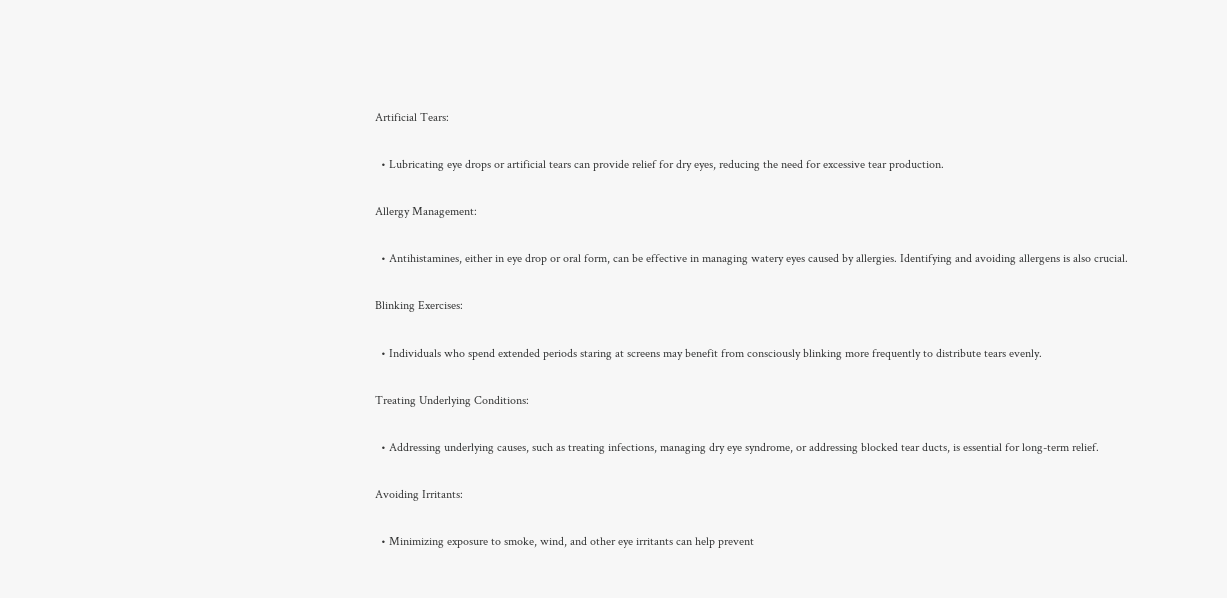Artificial Tears:

  • Lubricating eye drops or artificial tears can provide relief for dry eyes, reducing the need for excessive tear production.

Allergy Management:

  • Antihistamines, either in eye drop or oral form, can be effective in managing watery eyes caused by allergies. Identifying and avoiding allergens is also crucial.

Blinking Exercises:

  • Individuals who spend extended periods staring at screens may benefit from consciously blinking more frequently to distribute tears evenly.

Treating Underlying Conditions:

  • Addressing underlying causes, such as treating infections, managing dry eye syndrome, or addressing blocked tear ducts, is essential for long-term relief.

Avoiding Irritants:

  • Minimizing exposure to smoke, wind, and other eye irritants can help prevent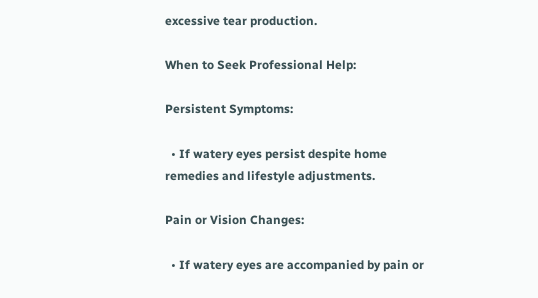excessive tear production.

When to Seek Professional Help:

Persistent Symptoms:

  • If watery eyes persist despite home remedies and lifestyle adjustments.

Pain or Vision Changes:

  • If watery eyes are accompanied by pain or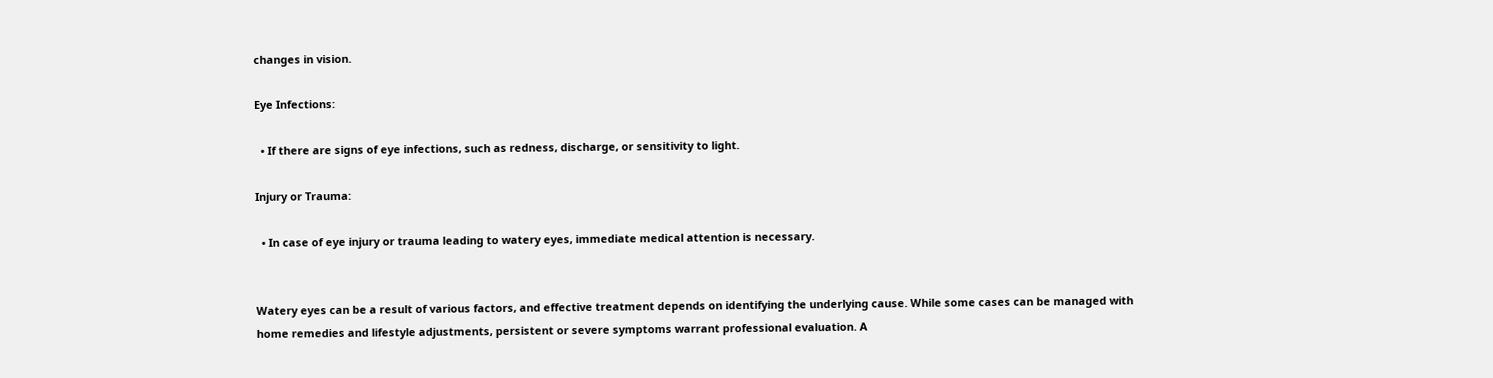changes in vision.

Eye Infections:

  • If there are signs of eye infections, such as redness, discharge, or sensitivity to light.

Injury or Trauma:

  • In case of eye injury or trauma leading to watery eyes, immediate medical attention is necessary.


Watery eyes can be a result of various factors, and effective treatment depends on identifying the underlying cause. While some cases can be managed with home remedies and lifestyle adjustments, persistent or severe symptoms warrant professional evaluation. A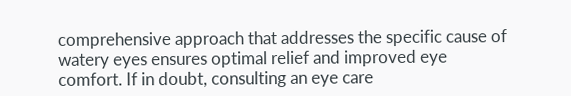comprehensive approach that addresses the specific cause of watery eyes ensures optimal relief and improved eye comfort. If in doubt, consulting an eye care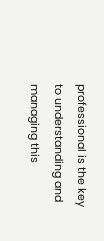professional is the key to understanding and managing this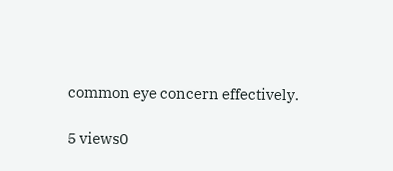common eye concern effectively.

5 views0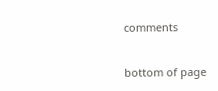comments


bottom of page